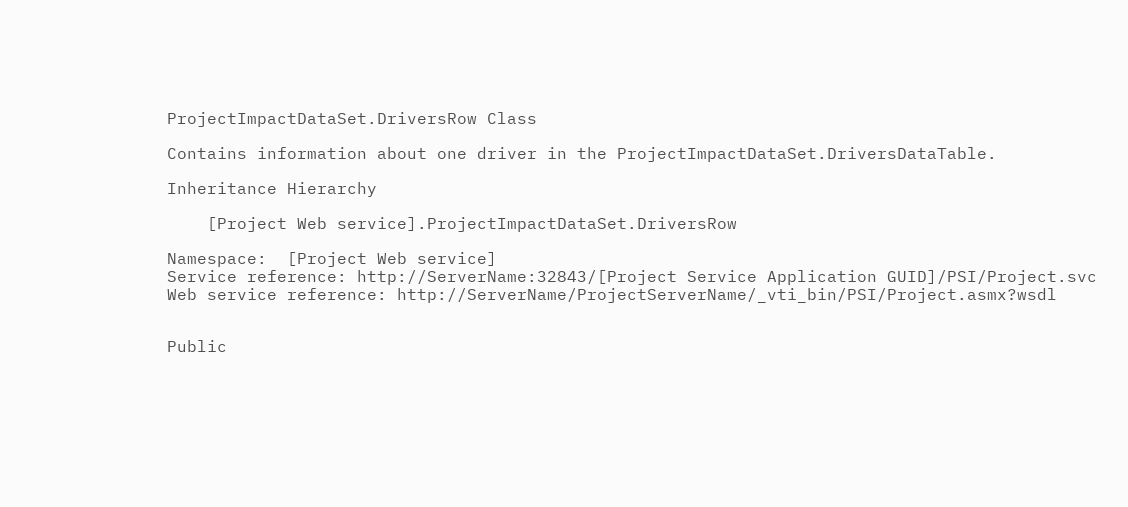ProjectImpactDataSet.DriversRow Class

Contains information about one driver in the ProjectImpactDataSet.DriversDataTable.

Inheritance Hierarchy

    [Project Web service].ProjectImpactDataSet.DriversRow

Namespace:  [Project Web service]
Service reference: http://ServerName:32843/[Project Service Application GUID]/PSI/Project.svc
Web service reference: http://ServerName/ProjectServerName/_vti_bin/PSI/Project.asmx?wsdl


Public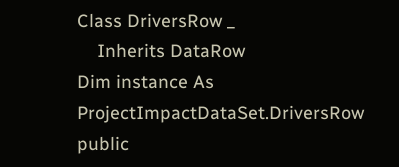Class DriversRow _
    Inherits DataRow
Dim instance As ProjectImpactDataSet.DriversRow
public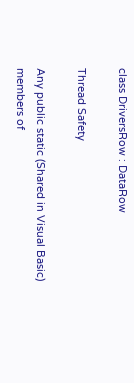class DriversRow : DataRow

Thread Safety

Any public static (Shared in Visual Basic) members of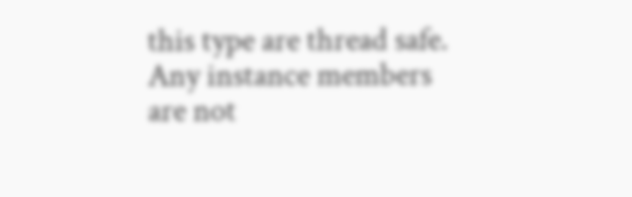this type are thread safe. Any instance members are not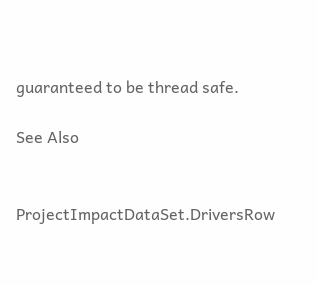guaranteed to be thread safe.

See Also


ProjectImpactDataSet.DriversRow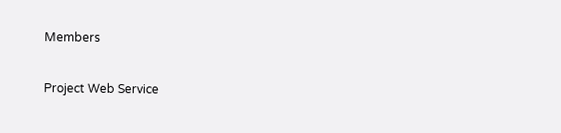Members

Project Web Service